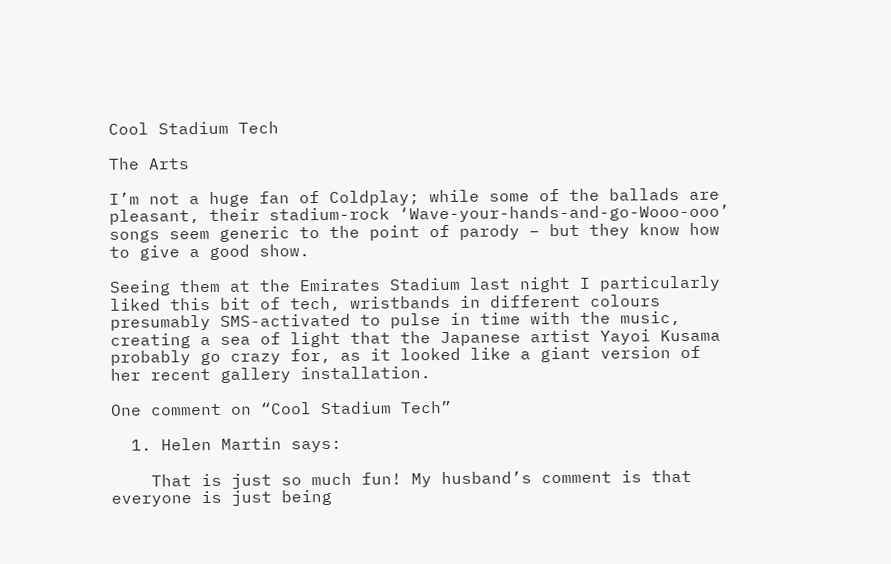Cool Stadium Tech

The Arts

I’m not a huge fan of Coldplay; while some of the ballads are pleasant, their stadium-rock ‘Wave-your-hands-and-go-Wooo-ooo’ songs seem generic to the point of parody – but they know how to give a good show.

Seeing them at the Emirates Stadium last night I particularly liked this bit of tech, wristbands in different colours presumably SMS-activated to pulse in time with the music, creating a sea of light that the Japanese artist Yayoi Kusama probably go crazy for, as it looked like a giant version of her recent gallery installation.

One comment on “Cool Stadium Tech”

  1. Helen Martin says:

    That is just so much fun! My husband’s comment is that everyone is just being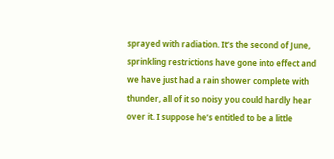sprayed with radiation. It’s the second of June, sprinkling restrictions have gone into effect and we have just had a rain shower complete with thunder, all of it so noisy you could hardly hear over it. I suppose he’s entitled to be a little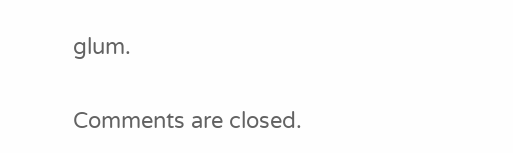glum.

Comments are closed.